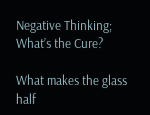Negative Thinking; What’s the Cure?

What makes the glass half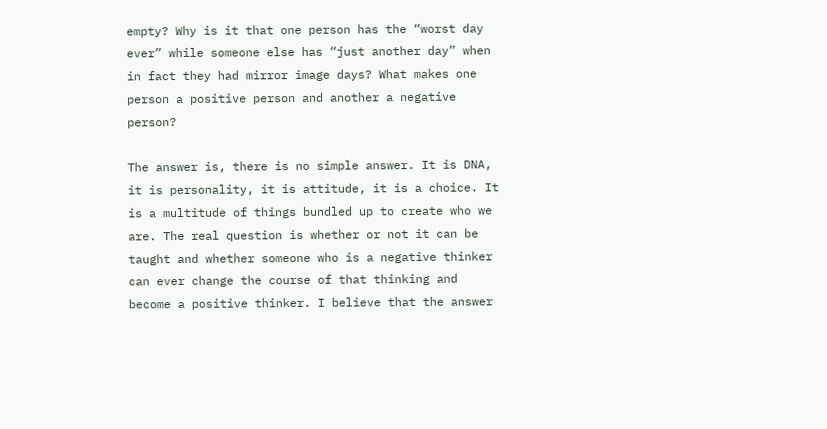empty? Why is it that one person has the “worst day ever” while someone else has “just another day” when in fact they had mirror image days? What makes one person a positive person and another a negative person?

The answer is, there is no simple answer. It is DNA, it is personality, it is attitude, it is a choice. It is a multitude of things bundled up to create who we are. The real question is whether or not it can be taught and whether someone who is a negative thinker can ever change the course of that thinking and become a positive thinker. I believe that the answer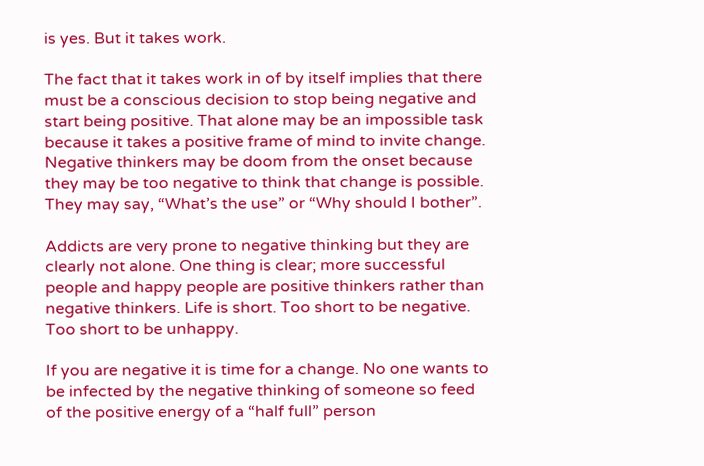is yes. But it takes work.

The fact that it takes work in of by itself implies that there must be a conscious decision to stop being negative and start being positive. That alone may be an impossible task because it takes a positive frame of mind to invite change. Negative thinkers may be doom from the onset because they may be too negative to think that change is possible. They may say, “What’s the use” or “Why should I bother”.

Addicts are very prone to negative thinking but they are clearly not alone. One thing is clear; more successful people and happy people are positive thinkers rather than negative thinkers. Life is short. Too short to be negative. Too short to be unhappy.

If you are negative it is time for a change. No one wants to be infected by the negative thinking of someone so feed of the positive energy of a “half full” person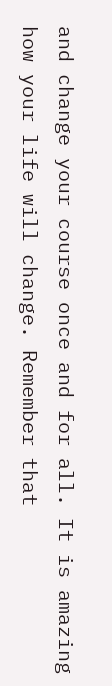and change your course once and for all. It is amazing how your life will change. Remember that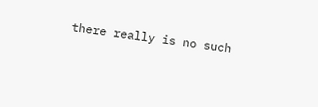there really is no such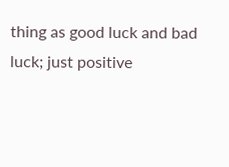thing as good luck and bad luck; just positive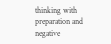thinking with preparation and negative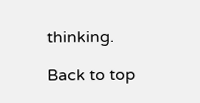thinking.

Back to top